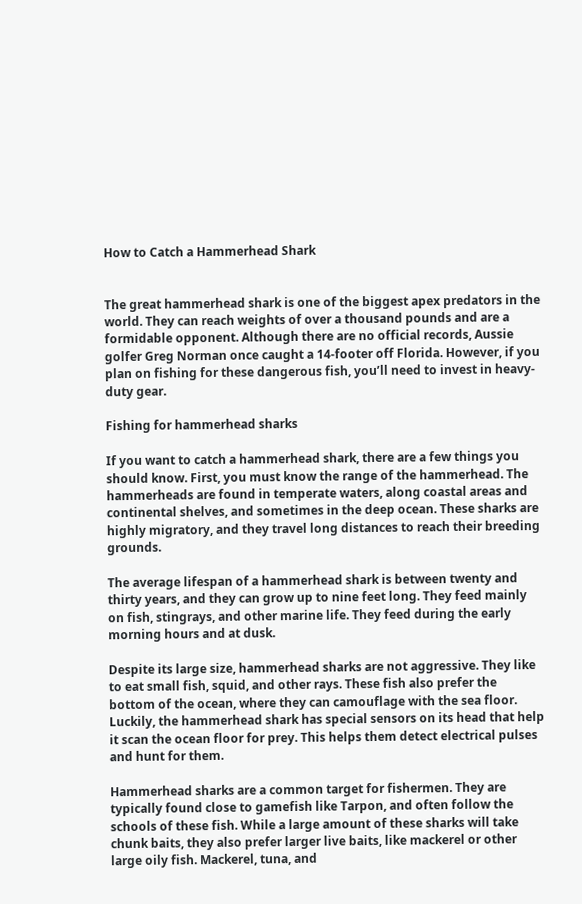How to Catch a Hammerhead Shark


The great hammerhead shark is one of the biggest apex predators in the world. They can reach weights of over a thousand pounds and are a formidable opponent. Although there are no official records, Aussie golfer Greg Norman once caught a 14-footer off Florida. However, if you plan on fishing for these dangerous fish, you’ll need to invest in heavy-duty gear.

Fishing for hammerhead sharks

If you want to catch a hammerhead shark, there are a few things you should know. First, you must know the range of the hammerhead. The hammerheads are found in temperate waters, along coastal areas and continental shelves, and sometimes in the deep ocean. These sharks are highly migratory, and they travel long distances to reach their breeding grounds.

The average lifespan of a hammerhead shark is between twenty and thirty years, and they can grow up to nine feet long. They feed mainly on fish, stingrays, and other marine life. They feed during the early morning hours and at dusk.

Despite its large size, hammerhead sharks are not aggressive. They like to eat small fish, squid, and other rays. These fish also prefer the bottom of the ocean, where they can camouflage with the sea floor. Luckily, the hammerhead shark has special sensors on its head that help it scan the ocean floor for prey. This helps them detect electrical pulses and hunt for them.

Hammerhead sharks are a common target for fishermen. They are typically found close to gamefish like Tarpon, and often follow the schools of these fish. While a large amount of these sharks will take chunk baits, they also prefer larger live baits, like mackerel or other large oily fish. Mackerel, tuna, and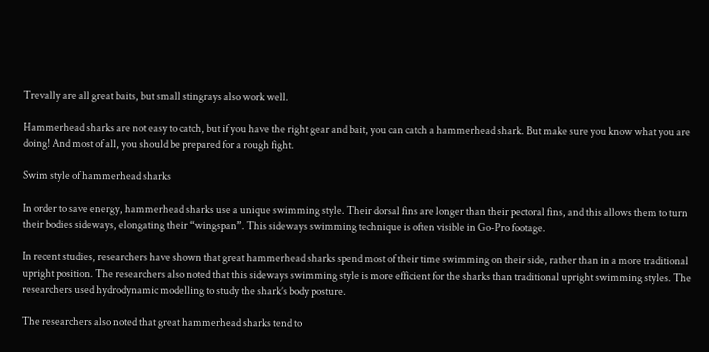Trevally are all great baits, but small stingrays also work well.

Hammerhead sharks are not easy to catch, but if you have the right gear and bait, you can catch a hammerhead shark. But make sure you know what you are doing! And most of all, you should be prepared for a rough fight.

Swim style of hammerhead sharks

In order to save energy, hammerhead sharks use a unique swimming style. Their dorsal fins are longer than their pectoral fins, and this allows them to turn their bodies sideways, elongating their “wingspan”. This sideways swimming technique is often visible in Go-Pro footage.

In recent studies, researchers have shown that great hammerhead sharks spend most of their time swimming on their side, rather than in a more traditional upright position. The researchers also noted that this sideways swimming style is more efficient for the sharks than traditional upright swimming styles. The researchers used hydrodynamic modelling to study the shark’s body posture.

The researchers also noted that great hammerhead sharks tend to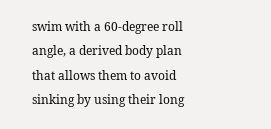swim with a 60-degree roll angle, a derived body plan that allows them to avoid sinking by using their long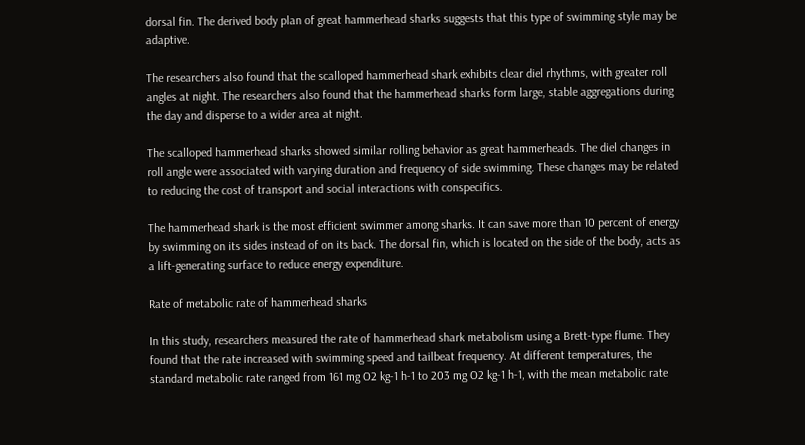dorsal fin. The derived body plan of great hammerhead sharks suggests that this type of swimming style may be adaptive.

The researchers also found that the scalloped hammerhead shark exhibits clear diel rhythms, with greater roll angles at night. The researchers also found that the hammerhead sharks form large, stable aggregations during the day and disperse to a wider area at night.

The scalloped hammerhead sharks showed similar rolling behavior as great hammerheads. The diel changes in roll angle were associated with varying duration and frequency of side swimming. These changes may be related to reducing the cost of transport and social interactions with conspecifics.

The hammerhead shark is the most efficient swimmer among sharks. It can save more than 10 percent of energy by swimming on its sides instead of on its back. The dorsal fin, which is located on the side of the body, acts as a lift-generating surface to reduce energy expenditure.

Rate of metabolic rate of hammerhead sharks

In this study, researchers measured the rate of hammerhead shark metabolism using a Brett-type flume. They found that the rate increased with swimming speed and tailbeat frequency. At different temperatures, the standard metabolic rate ranged from 161 mg O2 kg-1 h-1 to 203 mg O2 kg-1 h-1, with the mean metabolic rate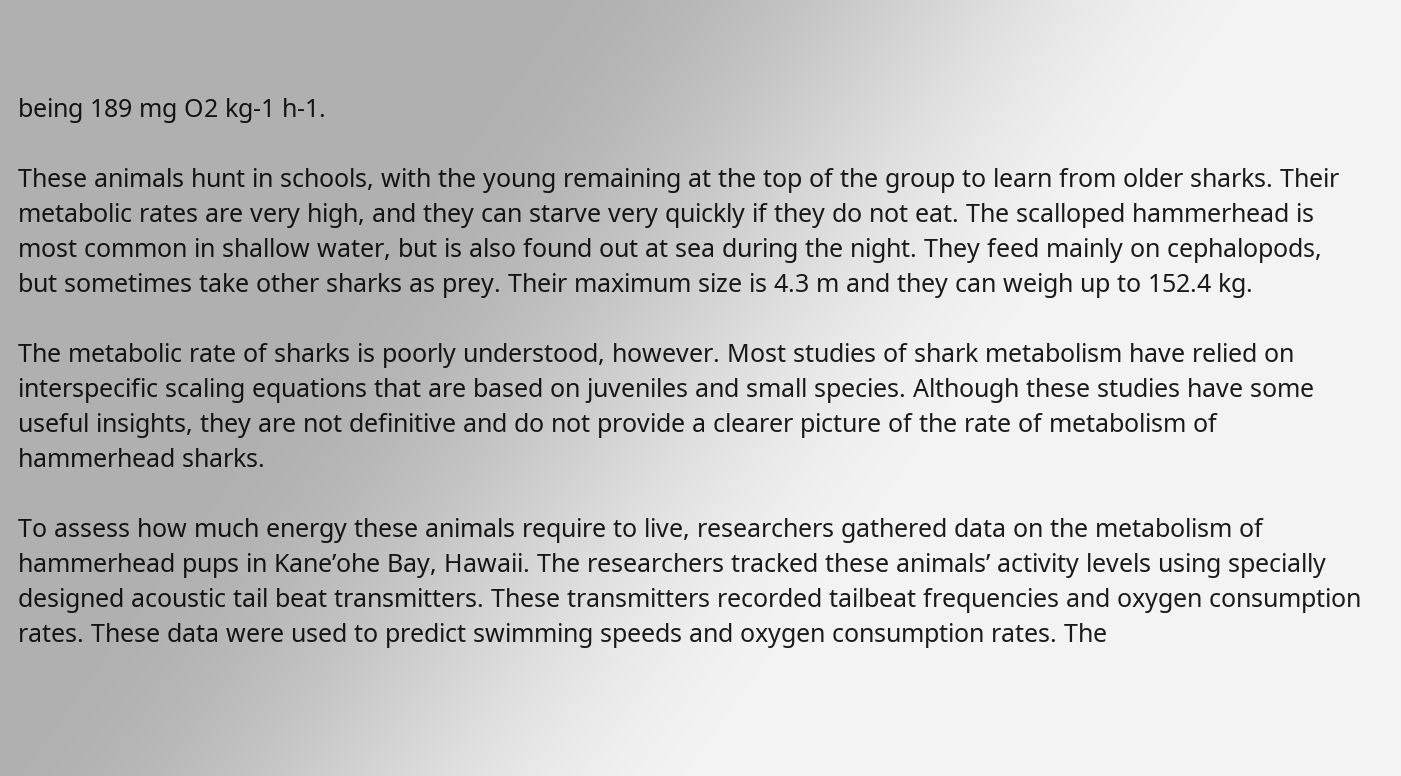being 189 mg O2 kg-1 h-1.

These animals hunt in schools, with the young remaining at the top of the group to learn from older sharks. Their metabolic rates are very high, and they can starve very quickly if they do not eat. The scalloped hammerhead is most common in shallow water, but is also found out at sea during the night. They feed mainly on cephalopods, but sometimes take other sharks as prey. Their maximum size is 4.3 m and they can weigh up to 152.4 kg.

The metabolic rate of sharks is poorly understood, however. Most studies of shark metabolism have relied on interspecific scaling equations that are based on juveniles and small species. Although these studies have some useful insights, they are not definitive and do not provide a clearer picture of the rate of metabolism of hammerhead sharks.

To assess how much energy these animals require to live, researchers gathered data on the metabolism of hammerhead pups in Kane’ohe Bay, Hawaii. The researchers tracked these animals’ activity levels using specially designed acoustic tail beat transmitters. These transmitters recorded tailbeat frequencies and oxygen consumption rates. These data were used to predict swimming speeds and oxygen consumption rates. The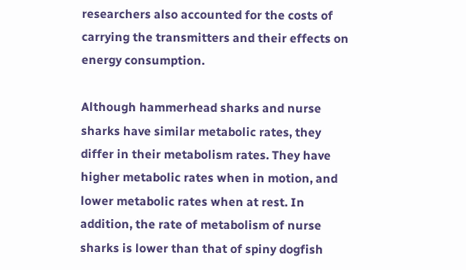researchers also accounted for the costs of carrying the transmitters and their effects on energy consumption.

Although hammerhead sharks and nurse sharks have similar metabolic rates, they differ in their metabolism rates. They have higher metabolic rates when in motion, and lower metabolic rates when at rest. In addition, the rate of metabolism of nurse sharks is lower than that of spiny dogfish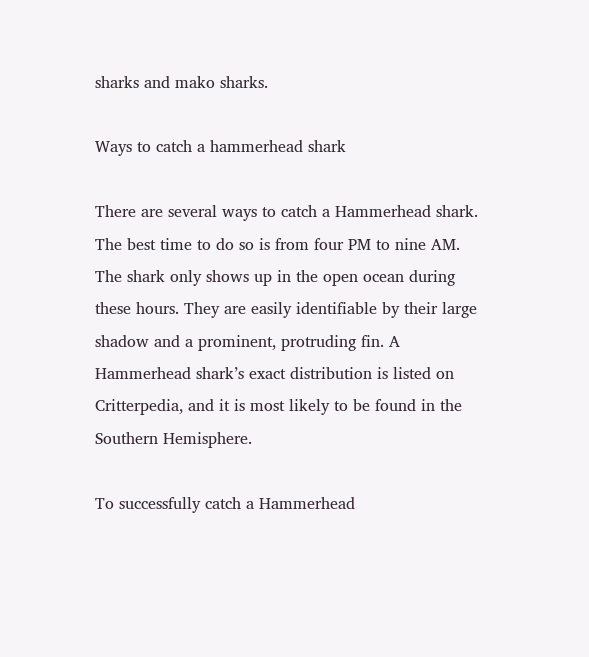sharks and mako sharks.

Ways to catch a hammerhead shark

There are several ways to catch a Hammerhead shark. The best time to do so is from four PM to nine AM. The shark only shows up in the open ocean during these hours. They are easily identifiable by their large shadow and a prominent, protruding fin. A Hammerhead shark’s exact distribution is listed on Critterpedia, and it is most likely to be found in the Southern Hemisphere.

To successfully catch a Hammerhead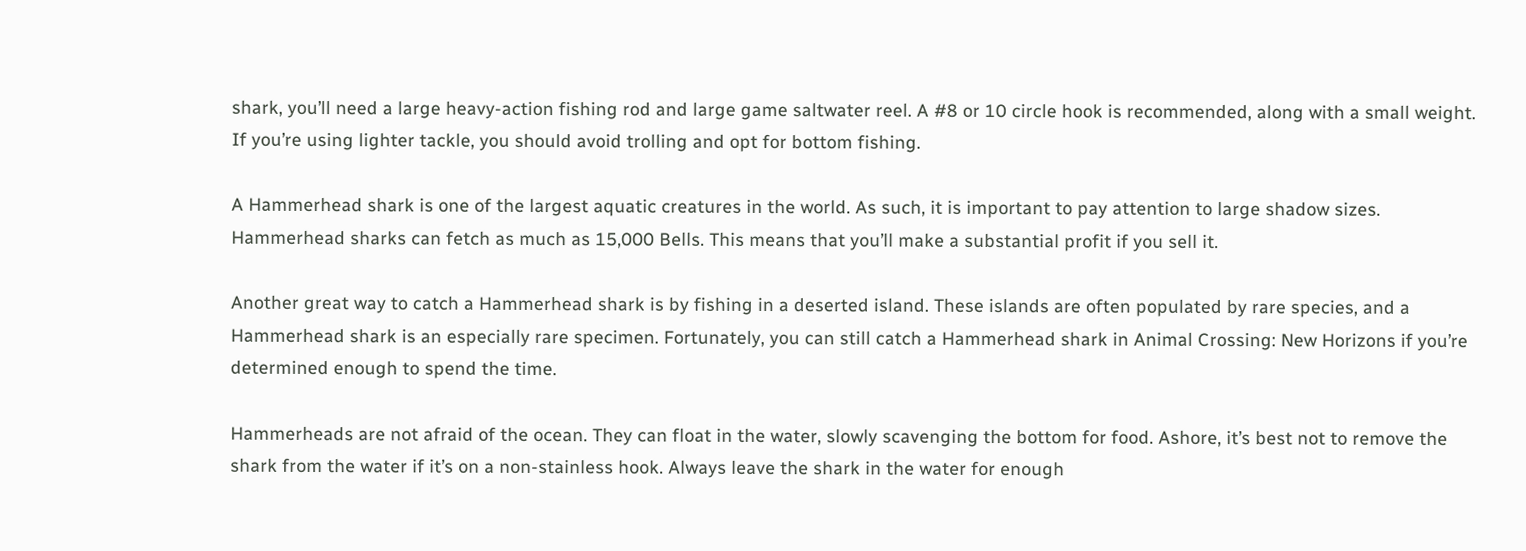shark, you’ll need a large heavy-action fishing rod and large game saltwater reel. A #8 or 10 circle hook is recommended, along with a small weight. If you’re using lighter tackle, you should avoid trolling and opt for bottom fishing.

A Hammerhead shark is one of the largest aquatic creatures in the world. As such, it is important to pay attention to large shadow sizes. Hammerhead sharks can fetch as much as 15,000 Bells. This means that you’ll make a substantial profit if you sell it.

Another great way to catch a Hammerhead shark is by fishing in a deserted island. These islands are often populated by rare species, and a Hammerhead shark is an especially rare specimen. Fortunately, you can still catch a Hammerhead shark in Animal Crossing: New Horizons if you’re determined enough to spend the time.

Hammerheads are not afraid of the ocean. They can float in the water, slowly scavenging the bottom for food. Ashore, it’s best not to remove the shark from the water if it’s on a non-stainless hook. Always leave the shark in the water for enough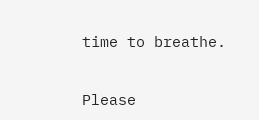time to breathe.


Please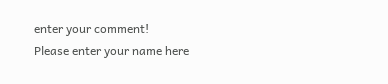enter your comment!
Please enter your name here